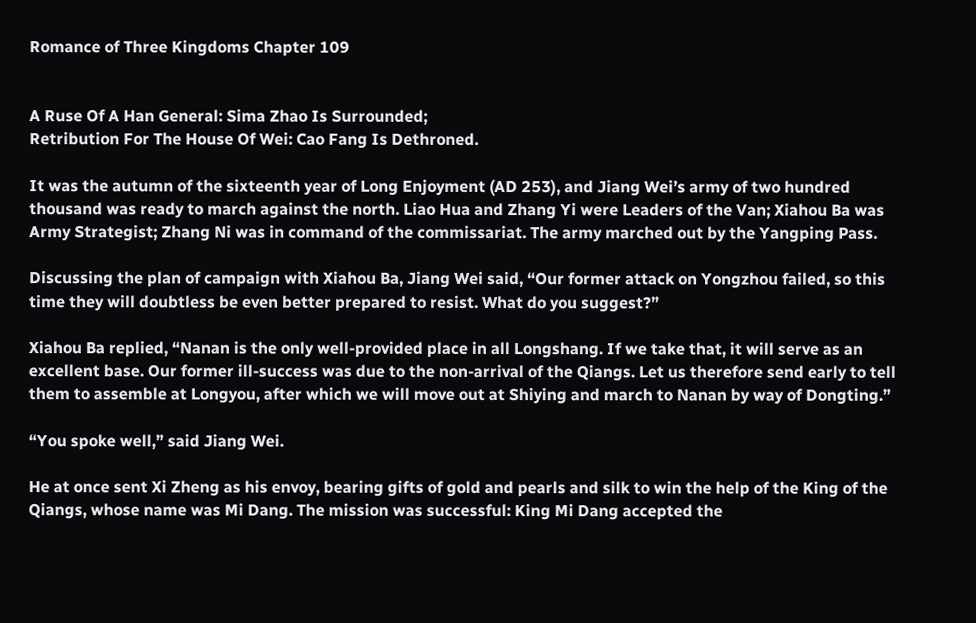Romance of Three Kingdoms Chapter 109


A Ruse Of A Han General: Sima Zhao Is Surrounded;
Retribution For The House Of Wei: Cao Fang Is Dethroned.

It was the autumn of the sixteenth year of Long Enjoyment (AD 253), and Jiang Wei’s army of two hundred thousand was ready to march against the north. Liao Hua and Zhang Yi were Leaders of the Van; Xiahou Ba was Army Strategist; Zhang Ni was in command of the commissariat. The army marched out by the Yangping Pass.

Discussing the plan of campaign with Xiahou Ba, Jiang Wei said, “Our former attack on Yongzhou failed, so this time they will doubtless be even better prepared to resist. What do you suggest?”

Xiahou Ba replied, “Nanan is the only well-provided place in all Longshang. If we take that, it will serve as an excellent base. Our former ill-success was due to the non-arrival of the Qiangs. Let us therefore send early to tell them to assemble at Longyou, after which we will move out at Shiying and march to Nanan by way of Dongting.”

“You spoke well,” said Jiang Wei.

He at once sent Xi Zheng as his envoy, bearing gifts of gold and pearls and silk to win the help of the King of the Qiangs, whose name was Mi Dang. The mission was successful: King Mi Dang accepted the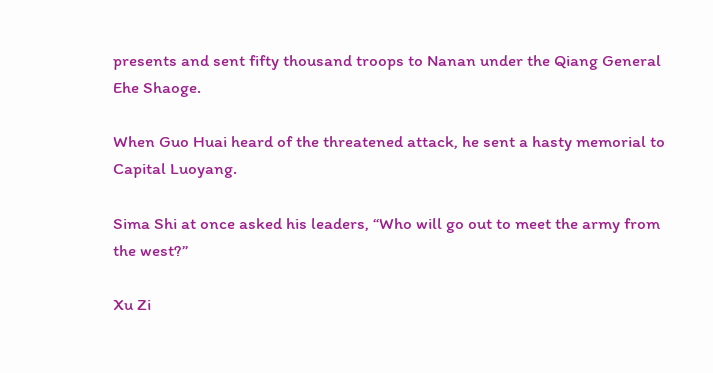presents and sent fifty thousand troops to Nanan under the Qiang General Ehe Shaoge.

When Guo Huai heard of the threatened attack, he sent a hasty memorial to Capital Luoyang.

Sima Shi at once asked his leaders, “Who will go out to meet the army from the west?”

Xu Zi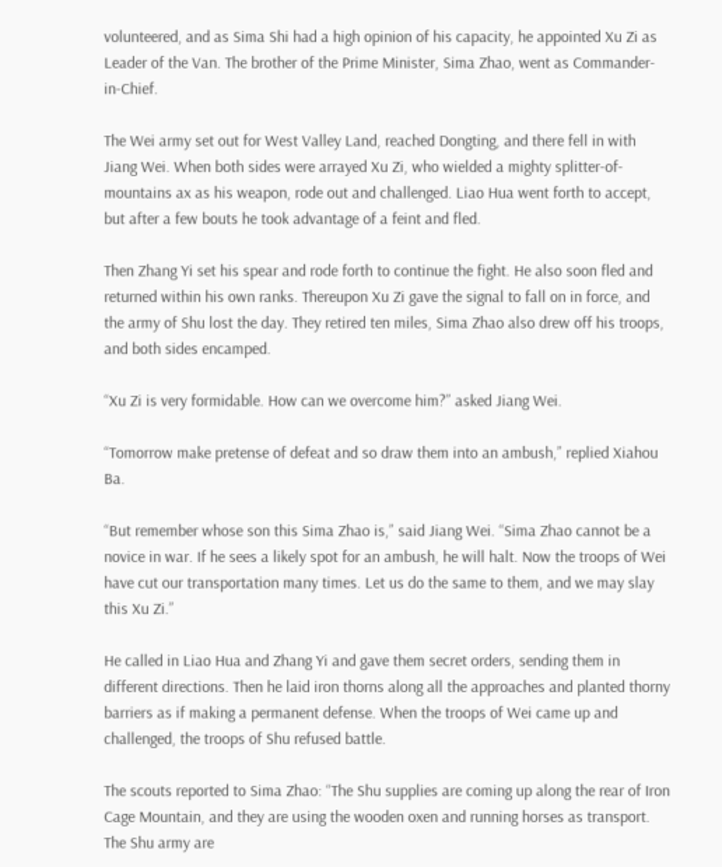volunteered, and as Sima Shi had a high opinion of his capacity, he appointed Xu Zi as Leader of the Van. The brother of the Prime Minister, Sima Zhao, went as Commander-in-Chief.

The Wei army set out for West Valley Land, reached Dongting, and there fell in with Jiang Wei. When both sides were arrayed Xu Zi, who wielded a mighty splitter-of-mountains ax as his weapon, rode out and challenged. Liao Hua went forth to accept, but after a few bouts he took advantage of a feint and fled.

Then Zhang Yi set his spear and rode forth to continue the fight. He also soon fled and returned within his own ranks. Thereupon Xu Zi gave the signal to fall on in force, and the army of Shu lost the day. They retired ten miles, Sima Zhao also drew off his troops, and both sides encamped.

“Xu Zi is very formidable. How can we overcome him?” asked Jiang Wei.

“Tomorrow make pretense of defeat and so draw them into an ambush,” replied Xiahou Ba.

“But remember whose son this Sima Zhao is,” said Jiang Wei. “Sima Zhao cannot be a novice in war. If he sees a likely spot for an ambush, he will halt. Now the troops of Wei have cut our transportation many times. Let us do the same to them, and we may slay this Xu Zi.”

He called in Liao Hua and Zhang Yi and gave them secret orders, sending them in different directions. Then he laid iron thorns along all the approaches and planted thorny barriers as if making a permanent defense. When the troops of Wei came up and challenged, the troops of Shu refused battle.

The scouts reported to Sima Zhao: “The Shu supplies are coming up along the rear of Iron Cage Mountain, and they are using the wooden oxen and running horses as transport. The Shu army are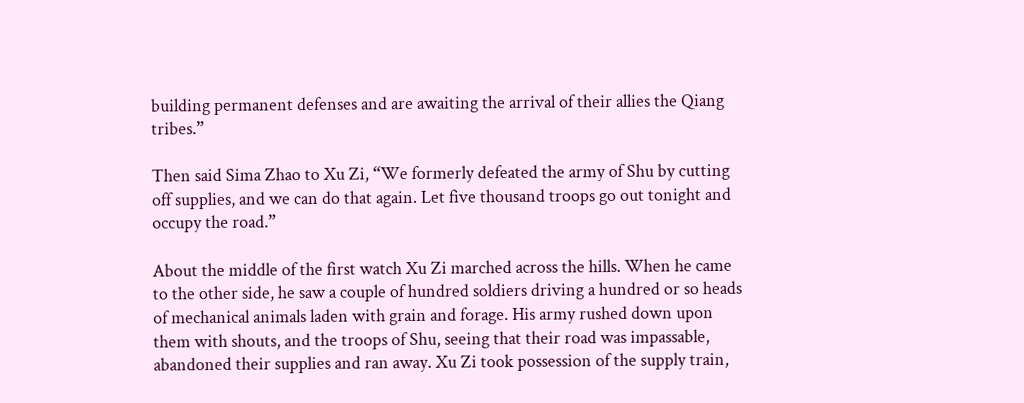building permanent defenses and are awaiting the arrival of their allies the Qiang tribes.”

Then said Sima Zhao to Xu Zi, “We formerly defeated the army of Shu by cutting off supplies, and we can do that again. Let five thousand troops go out tonight and occupy the road.”

About the middle of the first watch Xu Zi marched across the hills. When he came to the other side, he saw a couple of hundred soldiers driving a hundred or so heads of mechanical animals laden with grain and forage. His army rushed down upon them with shouts, and the troops of Shu, seeing that their road was impassable, abandoned their supplies and ran away. Xu Zi took possession of the supply train,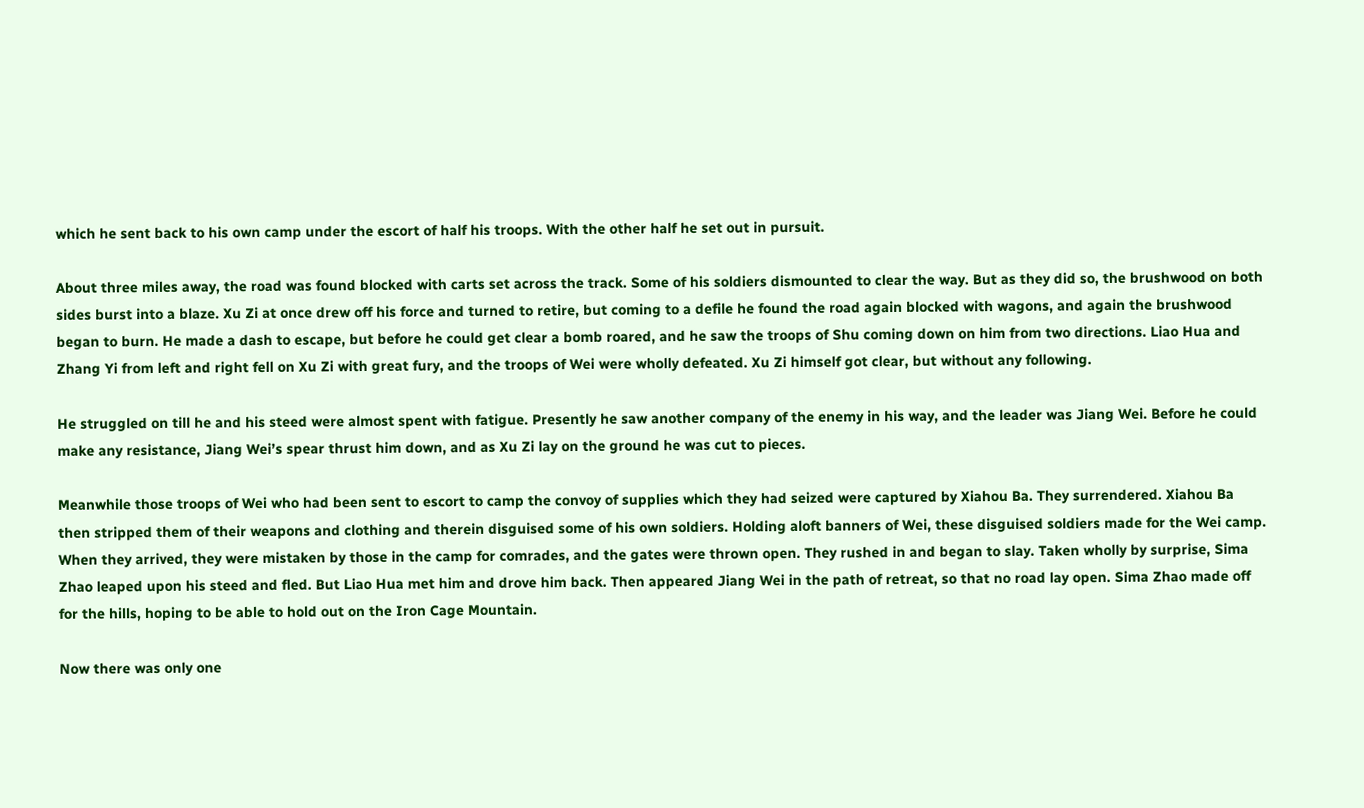which he sent back to his own camp under the escort of half his troops. With the other half he set out in pursuit.

About three miles away, the road was found blocked with carts set across the track. Some of his soldiers dismounted to clear the way. But as they did so, the brushwood on both sides burst into a blaze. Xu Zi at once drew off his force and turned to retire, but coming to a defile he found the road again blocked with wagons, and again the brushwood began to burn. He made a dash to escape, but before he could get clear a bomb roared, and he saw the troops of Shu coming down on him from two directions. Liao Hua and Zhang Yi from left and right fell on Xu Zi with great fury, and the troops of Wei were wholly defeated. Xu Zi himself got clear, but without any following.

He struggled on till he and his steed were almost spent with fatigue. Presently he saw another company of the enemy in his way, and the leader was Jiang Wei. Before he could make any resistance, Jiang Wei’s spear thrust him down, and as Xu Zi lay on the ground he was cut to pieces.

Meanwhile those troops of Wei who had been sent to escort to camp the convoy of supplies which they had seized were captured by Xiahou Ba. They surrendered. Xiahou Ba then stripped them of their weapons and clothing and therein disguised some of his own soldiers. Holding aloft banners of Wei, these disguised soldiers made for the Wei camp. When they arrived, they were mistaken by those in the camp for comrades, and the gates were thrown open. They rushed in and began to slay. Taken wholly by surprise, Sima Zhao leaped upon his steed and fled. But Liao Hua met him and drove him back. Then appeared Jiang Wei in the path of retreat, so that no road lay open. Sima Zhao made off for the hills, hoping to be able to hold out on the Iron Cage Mountain.

Now there was only one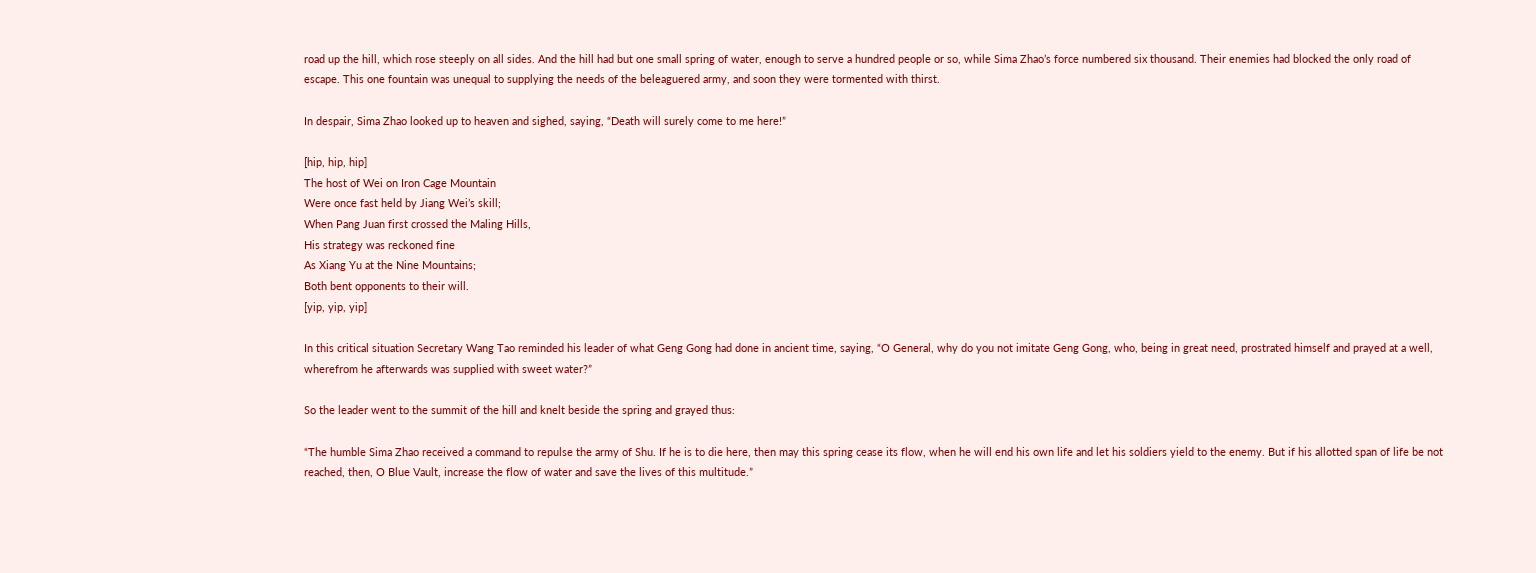road up the hill, which rose steeply on all sides. And the hill had but one small spring of water, enough to serve a hundred people or so, while Sima Zhao’s force numbered six thousand. Their enemies had blocked the only road of escape. This one fountain was unequal to supplying the needs of the beleaguered army, and soon they were tormented with thirst.

In despair, Sima Zhao looked up to heaven and sighed, saying, “Death will surely come to me here!”

[hip, hip, hip]
The host of Wei on Iron Cage Mountain
Were once fast held by Jiang Wei’s skill;
When Pang Juan first crossed the Maling Hills,
His strategy was reckoned fine
As Xiang Yu at the Nine Mountains;
Both bent opponents to their will.
[yip, yip, yip]

In this critical situation Secretary Wang Tao reminded his leader of what Geng Gong had done in ancient time, saying, “O General, why do you not imitate Geng Gong, who, being in great need, prostrated himself and prayed at a well, wherefrom he afterwards was supplied with sweet water?”

So the leader went to the summit of the hill and knelt beside the spring and grayed thus:

“The humble Sima Zhao received a command to repulse the army of Shu. If he is to die here, then may this spring cease its flow, when he will end his own life and let his soldiers yield to the enemy. But if his allotted span of life be not reached, then, O Blue Vault, increase the flow of water and save the lives of this multitude.”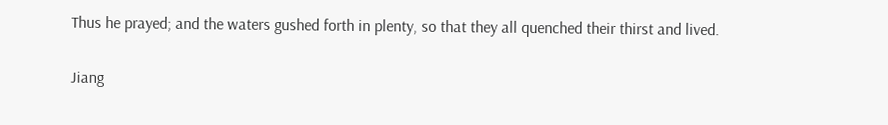Thus he prayed; and the waters gushed forth in plenty, so that they all quenched their thirst and lived.

Jiang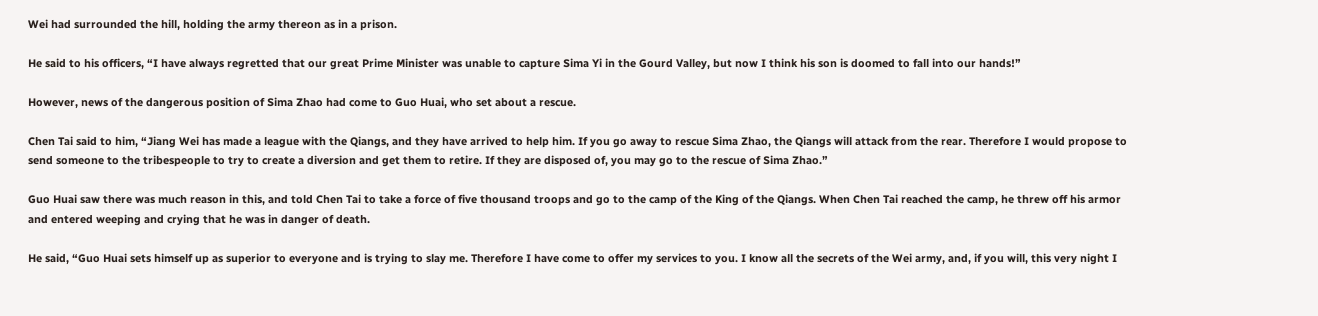Wei had surrounded the hill, holding the army thereon as in a prison.

He said to his officers, “I have always regretted that our great Prime Minister was unable to capture Sima Yi in the Gourd Valley, but now I think his son is doomed to fall into our hands!”

However, news of the dangerous position of Sima Zhao had come to Guo Huai, who set about a rescue.

Chen Tai said to him, “Jiang Wei has made a league with the Qiangs, and they have arrived to help him. If you go away to rescue Sima Zhao, the Qiangs will attack from the rear. Therefore I would propose to send someone to the tribespeople to try to create a diversion and get them to retire. If they are disposed of, you may go to the rescue of Sima Zhao.”

Guo Huai saw there was much reason in this, and told Chen Tai to take a force of five thousand troops and go to the camp of the King of the Qiangs. When Chen Tai reached the camp, he threw off his armor and entered weeping and crying that he was in danger of death.

He said, “Guo Huai sets himself up as superior to everyone and is trying to slay me. Therefore I have come to offer my services to you. I know all the secrets of the Wei army, and, if you will, this very night I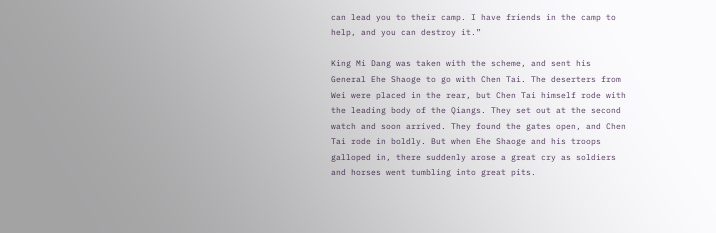can lead you to their camp. I have friends in the camp to help, and you can destroy it.”

King Mi Dang was taken with the scheme, and sent his General Ehe Shaoge to go with Chen Tai. The deserters from Wei were placed in the rear, but Chen Tai himself rode with the leading body of the Qiangs. They set out at the second watch and soon arrived. They found the gates open, and Chen Tai rode in boldly. But when Ehe Shaoge and his troops galloped in, there suddenly arose a great cry as soldiers and horses went tumbling into great pits.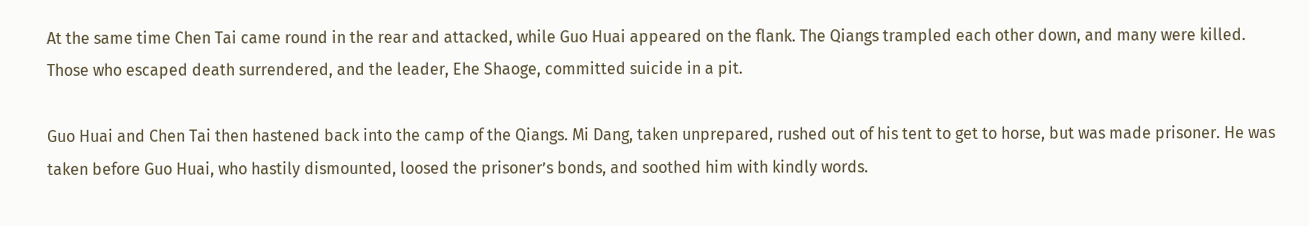At the same time Chen Tai came round in the rear and attacked, while Guo Huai appeared on the flank. The Qiangs trampled each other down, and many were killed. Those who escaped death surrendered, and the leader, Ehe Shaoge, committed suicide in a pit.

Guo Huai and Chen Tai then hastened back into the camp of the Qiangs. Mi Dang, taken unprepared, rushed out of his tent to get to horse, but was made prisoner. He was taken before Guo Huai, who hastily dismounted, loosed the prisoner’s bonds, and soothed him with kindly words.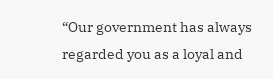“Our government has always regarded you as a loyal and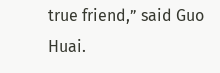true friend,” said Guo Huai.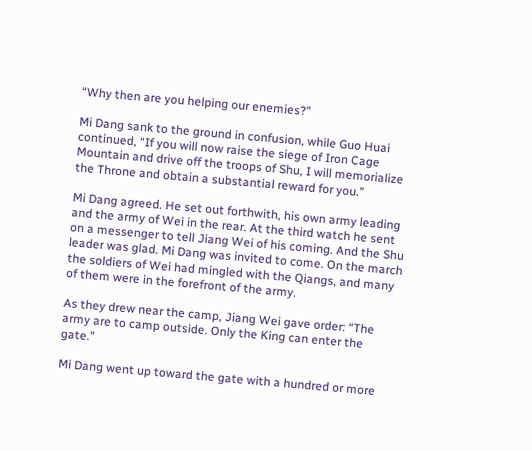“Why then are you helping our enemies?”

Mi Dang sank to the ground in confusion, while Guo Huai continued, “If you will now raise the siege of Iron Cage Mountain and drive off the troops of Shu, I will memorialize the Throne and obtain a substantial reward for you.”

Mi Dang agreed. He set out forthwith, his own army leading and the army of Wei in the rear. At the third watch he sent on a messenger to tell Jiang Wei of his coming. And the Shu leader was glad. Mi Dang was invited to come. On the march the soldiers of Wei had mingled with the Qiangs, and many of them were in the forefront of the army.

As they drew near the camp, Jiang Wei gave order: “The army are to camp outside. Only the King can enter the gate.”

Mi Dang went up toward the gate with a hundred or more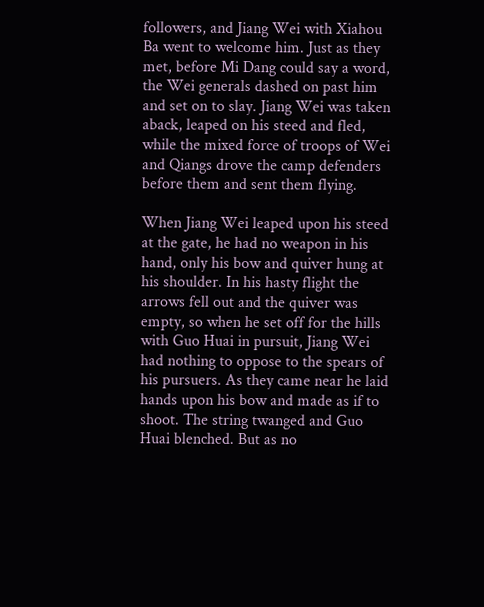followers, and Jiang Wei with Xiahou Ba went to welcome him. Just as they met, before Mi Dang could say a word, the Wei generals dashed on past him and set on to slay. Jiang Wei was taken aback, leaped on his steed and fled, while the mixed force of troops of Wei and Qiangs drove the camp defenders before them and sent them flying.

When Jiang Wei leaped upon his steed at the gate, he had no weapon in his hand, only his bow and quiver hung at his shoulder. In his hasty flight the arrows fell out and the quiver was empty, so when he set off for the hills with Guo Huai in pursuit, Jiang Wei had nothing to oppose to the spears of his pursuers. As they came near he laid hands upon his bow and made as if to shoot. The string twanged and Guo Huai blenched. But as no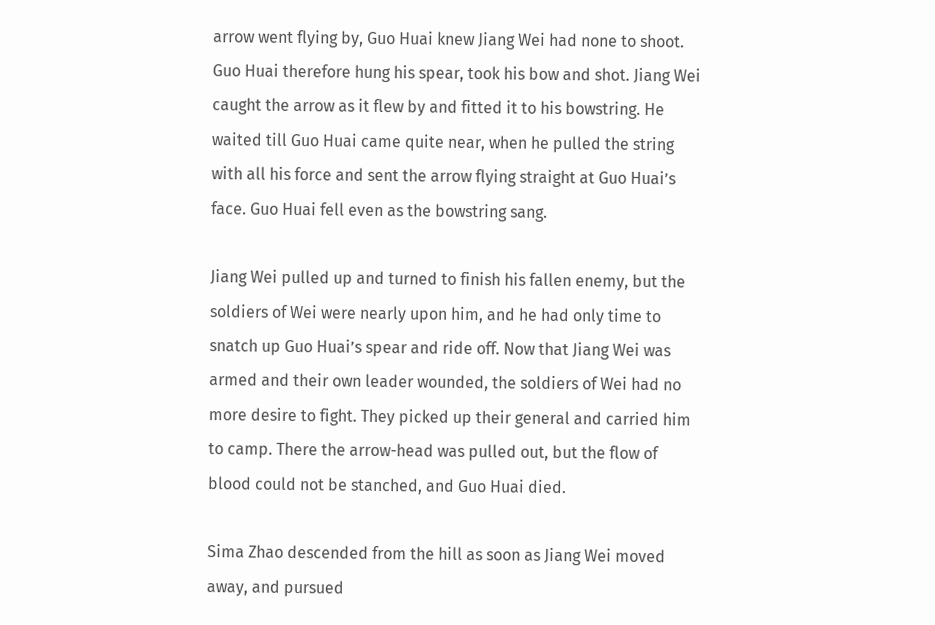arrow went flying by, Guo Huai knew Jiang Wei had none to shoot. Guo Huai therefore hung his spear, took his bow and shot. Jiang Wei caught the arrow as it flew by and fitted it to his bowstring. He waited till Guo Huai came quite near, when he pulled the string with all his force and sent the arrow flying straight at Guo Huai’s face. Guo Huai fell even as the bowstring sang.

Jiang Wei pulled up and turned to finish his fallen enemy, but the soldiers of Wei were nearly upon him, and he had only time to snatch up Guo Huai’s spear and ride off. Now that Jiang Wei was armed and their own leader wounded, the soldiers of Wei had no more desire to fight. They picked up their general and carried him to camp. There the arrow-head was pulled out, but the flow of blood could not be stanched, and Guo Huai died.

Sima Zhao descended from the hill as soon as Jiang Wei moved away, and pursued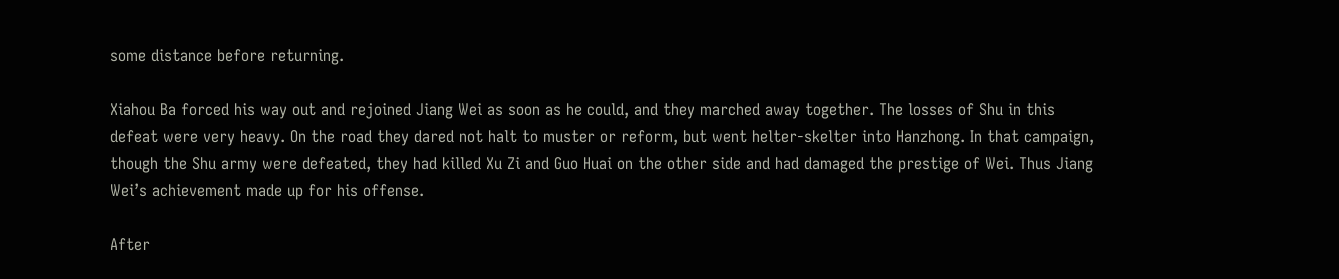some distance before returning.

Xiahou Ba forced his way out and rejoined Jiang Wei as soon as he could, and they marched away together. The losses of Shu in this defeat were very heavy. On the road they dared not halt to muster or reform, but went helter-skelter into Hanzhong. In that campaign, though the Shu army were defeated, they had killed Xu Zi and Guo Huai on the other side and had damaged the prestige of Wei. Thus Jiang Wei’s achievement made up for his offense.

After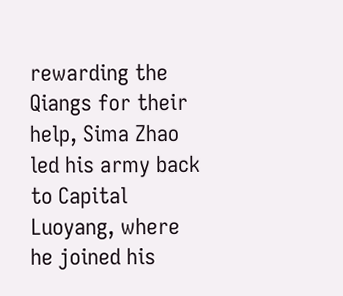rewarding the Qiangs for their help, Sima Zhao led his army back to Capital Luoyang, where he joined his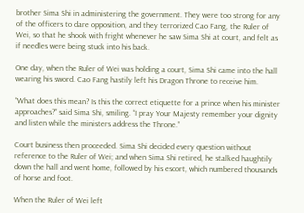brother Sima Shi in administering the government. They were too strong for any of the officers to dare opposition, and they terrorized Cao Fang, the Ruler of Wei, so that he shook with fright whenever he saw Sima Shi at court, and felt as if needles were being stuck into his back.

One day, when the Ruler of Wei was holding a court, Sima Shi came into the hall wearing his sword. Cao Fang hastily left his Dragon Throne to receive him.

“What does this mean? Is this the correct etiquette for a prince when his minister approaches?” said Sima Shi, smiling. “I pray Your Majesty remember your dignity and listen while the ministers address the Throne.”

Court business then proceeded. Sima Shi decided every question without reference to the Ruler of Wei; and when Sima Shi retired, he stalked haughtily down the hall and went home, followed by his escort, which numbered thousands of horse and foot.

When the Ruler of Wei left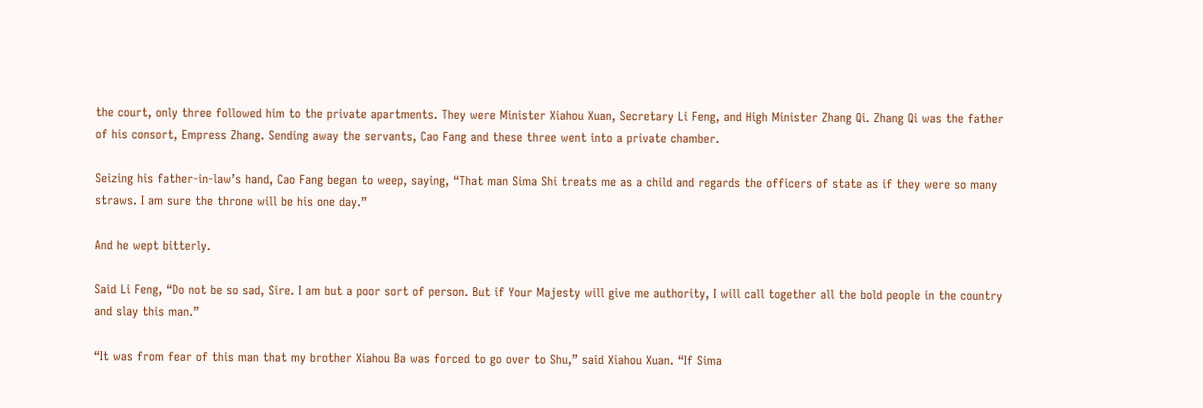the court, only three followed him to the private apartments. They were Minister Xiahou Xuan, Secretary Li Feng, and High Minister Zhang Qi. Zhang Qi was the father of his consort, Empress Zhang. Sending away the servants, Cao Fang and these three went into a private chamber.

Seizing his father-in-law’s hand, Cao Fang began to weep, saying, “That man Sima Shi treats me as a child and regards the officers of state as if they were so many straws. I am sure the throne will be his one day.”

And he wept bitterly.

Said Li Feng, “Do not be so sad, Sire. I am but a poor sort of person. But if Your Majesty will give me authority, I will call together all the bold people in the country and slay this man.”

“It was from fear of this man that my brother Xiahou Ba was forced to go over to Shu,” said Xiahou Xuan. “If Sima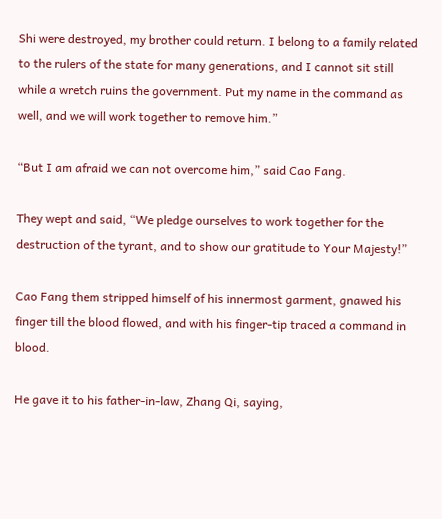Shi were destroyed, my brother could return. I belong to a family related to the rulers of the state for many generations, and I cannot sit still while a wretch ruins the government. Put my name in the command as well, and we will work together to remove him.”

“But I am afraid we can not overcome him,” said Cao Fang.

They wept and said, “We pledge ourselves to work together for the destruction of the tyrant, and to show our gratitude to Your Majesty!”

Cao Fang them stripped himself of his innermost garment, gnawed his finger till the blood flowed, and with his finger-tip traced a command in blood.

He gave it to his father-in-law, Zhang Qi, saying,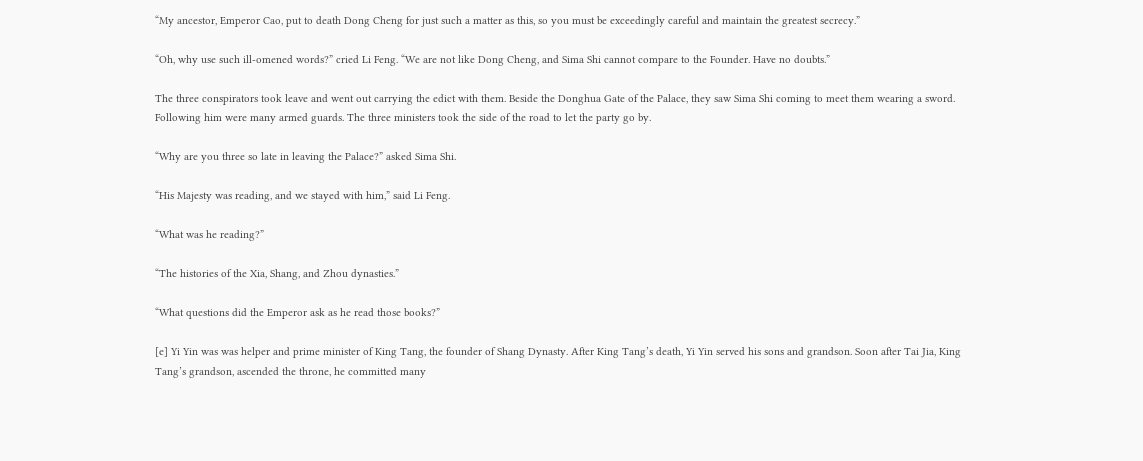“My ancestor, Emperor Cao, put to death Dong Cheng for just such a matter as this, so you must be exceedingly careful and maintain the greatest secrecy.”

“Oh, why use such ill-omened words?” cried Li Feng. “We are not like Dong Cheng, and Sima Shi cannot compare to the Founder. Have no doubts.”

The three conspirators took leave and went out carrying the edict with them. Beside the Donghua Gate of the Palace, they saw Sima Shi coming to meet them wearing a sword. Following him were many armed guards. The three ministers took the side of the road to let the party go by.

“Why are you three so late in leaving the Palace?” asked Sima Shi.

“His Majesty was reading, and we stayed with him,” said Li Feng.

“What was he reading?”

“The histories of the Xia, Shang, and Zhou dynasties.”

“What questions did the Emperor ask as he read those books?”

[e] Yi Yin was was helper and prime minister of King Tang, the founder of Shang Dynasty. After King Tang’s death, Yi Yin served his sons and grandson. Soon after Tai Jia, King Tang’s grandson, ascended the throne, he committed many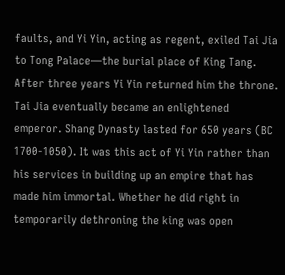faults, and Yi Yin, acting as regent, exiled Tai Jia to Tong Palace—the burial place of King Tang. After three years Yi Yin returned him the throne. Tai Jia eventually became an enlightened emperor. Shang Dynasty lasted for 650 years (BC 1700-1050). It was this act of Yi Yin rather than his services in building up an empire that has made him immortal. Whether he did right in temporarily dethroning the king was open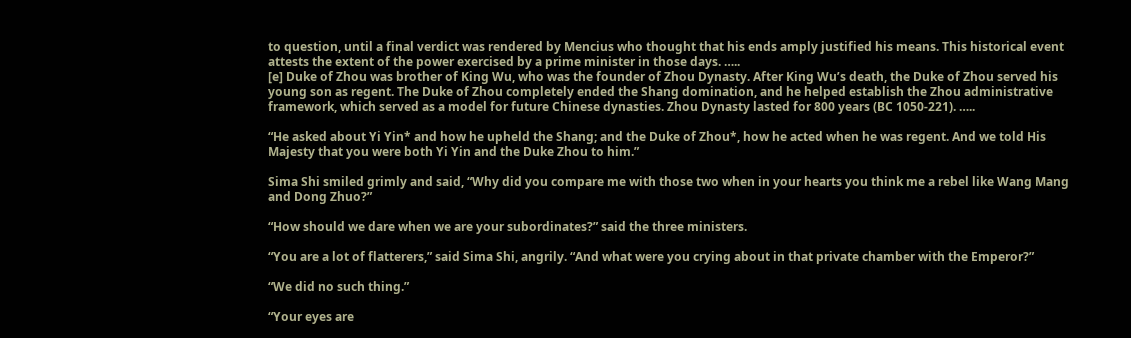to question, until a final verdict was rendered by Mencius who thought that his ends amply justified his means. This historical event attests the extent of the power exercised by a prime minister in those days. …..
[e] Duke of Zhou was brother of King Wu, who was the founder of Zhou Dynasty. After King Wu’s death, the Duke of Zhou served his young son as regent. The Duke of Zhou completely ended the Shang domination, and he helped establish the Zhou administrative framework, which served as a model for future Chinese dynasties. Zhou Dynasty lasted for 800 years (BC 1050-221). …..

“He asked about Yi Yin* and how he upheld the Shang; and the Duke of Zhou*, how he acted when he was regent. And we told His Majesty that you were both Yi Yin and the Duke Zhou to him.”

Sima Shi smiled grimly and said, “Why did you compare me with those two when in your hearts you think me a rebel like Wang Mang and Dong Zhuo?”

“How should we dare when we are your subordinates?” said the three ministers.

“You are a lot of flatterers,” said Sima Shi, angrily. “And what were you crying about in that private chamber with the Emperor?”

“We did no such thing.”

“Your eyes are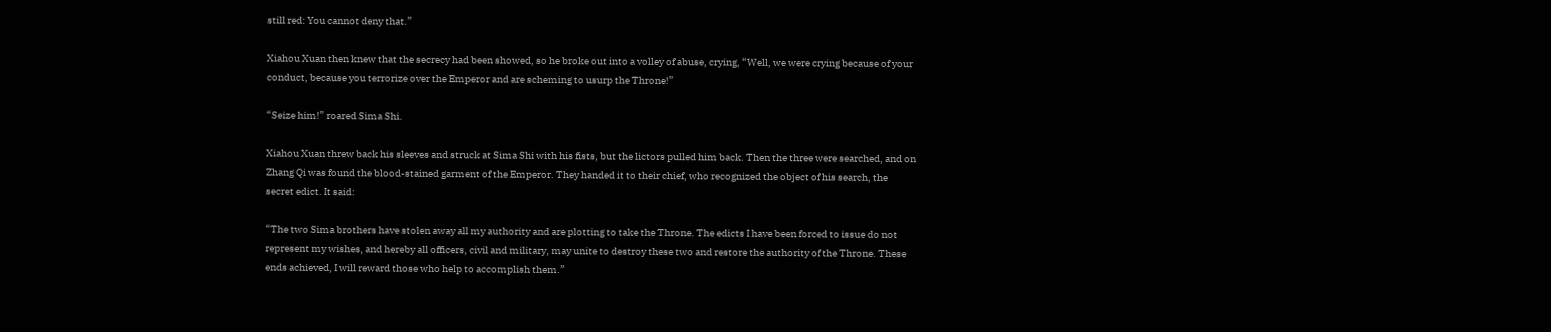still red: You cannot deny that.”

Xiahou Xuan then knew that the secrecy had been showed, so he broke out into a volley of abuse, crying, “Well, we were crying because of your conduct, because you terrorize over the Emperor and are scheming to usurp the Throne!”

“Seize him!” roared Sima Shi.

Xiahou Xuan threw back his sleeves and struck at Sima Shi with his fists, but the lictors pulled him back. Then the three were searched, and on Zhang Qi was found the blood-stained garment of the Emperor. They handed it to their chief, who recognized the object of his search, the secret edict. It said:

“The two Sima brothers have stolen away all my authority and are plotting to take the Throne. The edicts I have been forced to issue do not represent my wishes, and hereby all officers, civil and military, may unite to destroy these two and restore the authority of the Throne. These ends achieved, I will reward those who help to accomplish them.”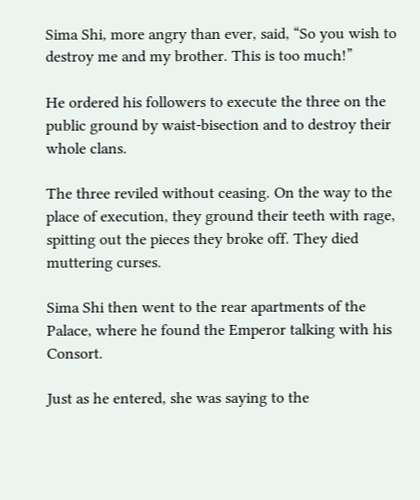Sima Shi, more angry than ever, said, “So you wish to destroy me and my brother. This is too much!”

He ordered his followers to execute the three on the public ground by waist-bisection and to destroy their whole clans.

The three reviled without ceasing. On the way to the place of execution, they ground their teeth with rage, spitting out the pieces they broke off. They died muttering curses.

Sima Shi then went to the rear apartments of the Palace, where he found the Emperor talking with his Consort.

Just as he entered, she was saying to the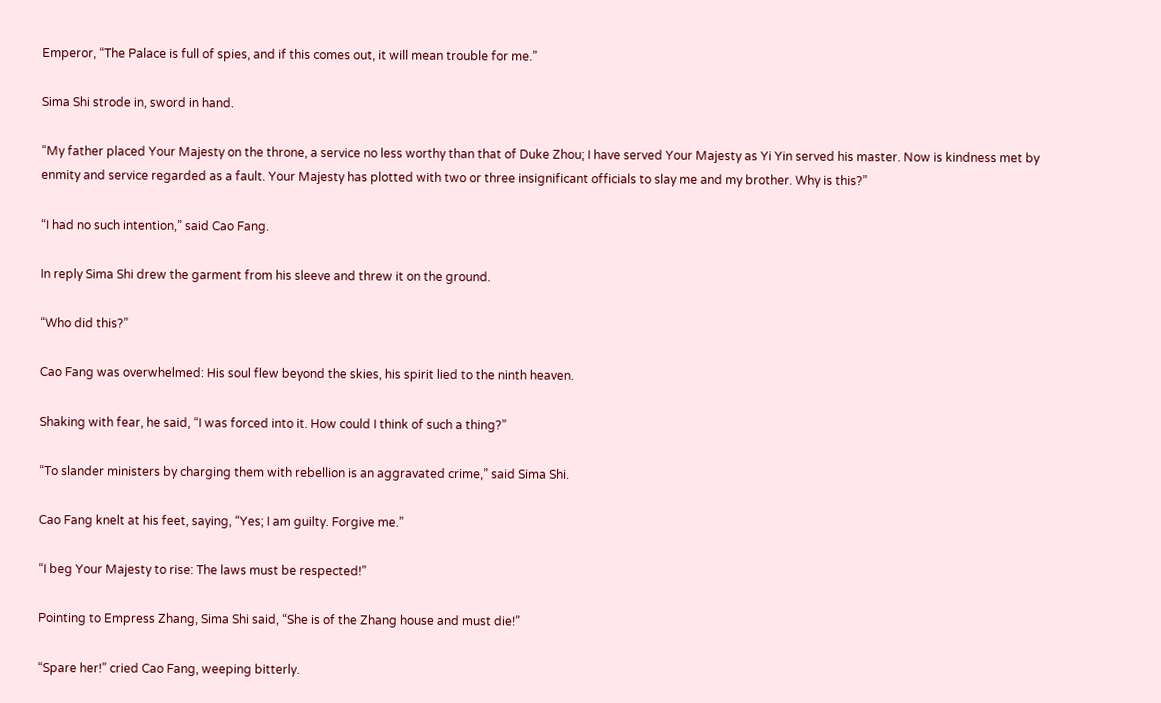Emperor, “The Palace is full of spies, and if this comes out, it will mean trouble for me.”

Sima Shi strode in, sword in hand.

“My father placed Your Majesty on the throne, a service no less worthy than that of Duke Zhou; I have served Your Majesty as Yi Yin served his master. Now is kindness met by enmity and service regarded as a fault. Your Majesty has plotted with two or three insignificant officials to slay me and my brother. Why is this?”

“I had no such intention,” said Cao Fang.

In reply Sima Shi drew the garment from his sleeve and threw it on the ground.

“Who did this?”

Cao Fang was overwhelmed: His soul flew beyond the skies, his spirit lied to the ninth heaven.

Shaking with fear, he said, “I was forced into it. How could I think of such a thing?”

“To slander ministers by charging them with rebellion is an aggravated crime,” said Sima Shi.

Cao Fang knelt at his feet, saying, “Yes; I am guilty. Forgive me.”

“I beg Your Majesty to rise: The laws must be respected!”

Pointing to Empress Zhang, Sima Shi said, “She is of the Zhang house and must die!”

“Spare her!” cried Cao Fang, weeping bitterly.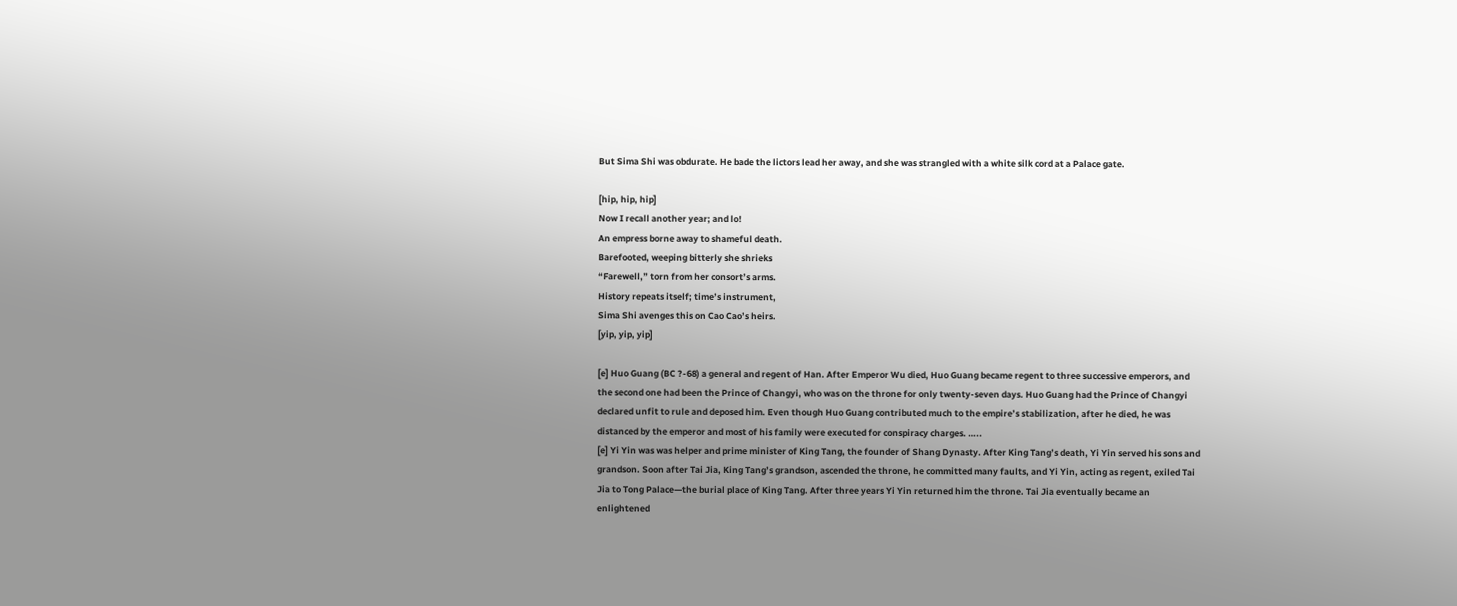But Sima Shi was obdurate. He bade the lictors lead her away, and she was strangled with a white silk cord at a Palace gate.

[hip, hip, hip]
Now I recall another year; and lo!
An empress borne away to shameful death.
Barefooted, weeping bitterly she shrieks
“Farewell,” torn from her consort’s arms.
History repeats itself; time’s instrument,
Sima Shi avenges this on Cao Cao’s heirs.
[yip, yip, yip]

[e] Huo Guang (BC ?-68) a general and regent of Han. After Emperor Wu died, Huo Guang became regent to three successive emperors, and the second one had been the Prince of Changyi, who was on the throne for only twenty-seven days. Huo Guang had the Prince of Changyi declared unfit to rule and deposed him. Even though Huo Guang contributed much to the empire’s stabilization, after he died, he was distanced by the emperor and most of his family were executed for conspiracy charges. …..
[e] Yi Yin was was helper and prime minister of King Tang, the founder of Shang Dynasty. After King Tang’s death, Yi Yin served his sons and grandson. Soon after Tai Jia, King Tang’s grandson, ascended the throne, he committed many faults, and Yi Yin, acting as regent, exiled Tai Jia to Tong Palace—the burial place of King Tang. After three years Yi Yin returned him the throne. Tai Jia eventually became an enlightened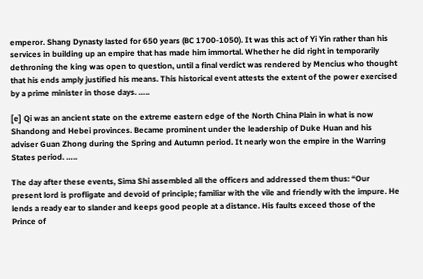emperor. Shang Dynasty lasted for 650 years (BC 1700-1050). It was this act of Yi Yin rather than his services in building up an empire that has made him immortal. Whether he did right in temporarily dethroning the king was open to question, until a final verdict was rendered by Mencius who thought that his ends amply justified his means. This historical event attests the extent of the power exercised by a prime minister in those days. …..

[e] Qi was an ancient state on the extreme eastern edge of the North China Plain in what is now Shandong and Hebei provinces. Became prominent under the leadership of Duke Huan and his adviser Guan Zhong during the Spring and Autumn period. It nearly won the empire in the Warring States period. …..

The day after these events, Sima Shi assembled all the officers and addressed them thus: “Our present lord is profligate and devoid of principle; familiar with the vile and friendly with the impure. He lends a ready ear to slander and keeps good people at a distance. His faults exceed those of the Prince of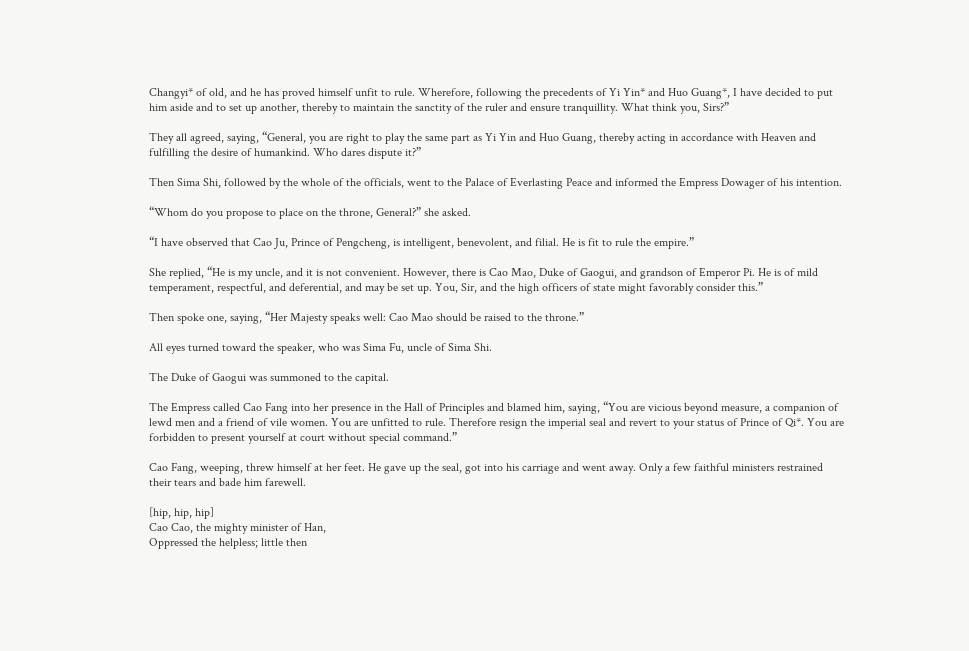Changyi* of old, and he has proved himself unfit to rule. Wherefore, following the precedents of Yi Yin* and Huo Guang*, I have decided to put him aside and to set up another, thereby to maintain the sanctity of the ruler and ensure tranquillity. What think you, Sirs?”

They all agreed, saying, “General, you are right to play the same part as Yi Yin and Huo Guang, thereby acting in accordance with Heaven and fulfilling the desire of humankind. Who dares dispute it?”

Then Sima Shi, followed by the whole of the officials, went to the Palace of Everlasting Peace and informed the Empress Dowager of his intention.

“Whom do you propose to place on the throne, General?” she asked.

“I have observed that Cao Ju, Prince of Pengcheng, is intelligent, benevolent, and filial. He is fit to rule the empire.”

She replied, “He is my uncle, and it is not convenient. However, there is Cao Mao, Duke of Gaogui, and grandson of Emperor Pi. He is of mild temperament, respectful, and deferential, and may be set up. You, Sir, and the high officers of state might favorably consider this.”

Then spoke one, saying, “Her Majesty speaks well: Cao Mao should be raised to the throne.”

All eyes turned toward the speaker, who was Sima Fu, uncle of Sima Shi.

The Duke of Gaogui was summoned to the capital.

The Empress called Cao Fang into her presence in the Hall of Principles and blamed him, saying, “You are vicious beyond measure, a companion of lewd men and a friend of vile women. You are unfitted to rule. Therefore resign the imperial seal and revert to your status of Prince of Qi*. You are forbidden to present yourself at court without special command.”

Cao Fang, weeping, threw himself at her feet. He gave up the seal, got into his carriage and went away. Only a few faithful ministers restrained their tears and bade him farewell.

[hip, hip, hip]
Cao Cao, the mighty minister of Han,
Oppressed the helpless; little then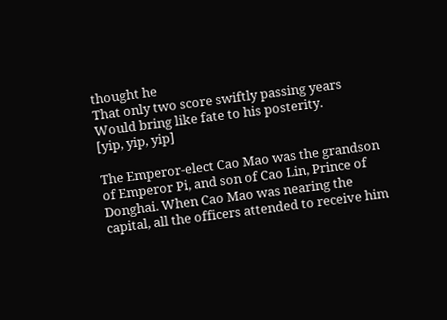thought he
That only two score swiftly passing years
Would bring like fate to his posterity.
[yip, yip, yip]

The Emperor-elect Cao Mao was the grandson of Emperor Pi, and son of Cao Lin, Prince of Donghai. When Cao Mao was nearing the capital, all the officers attended to receive him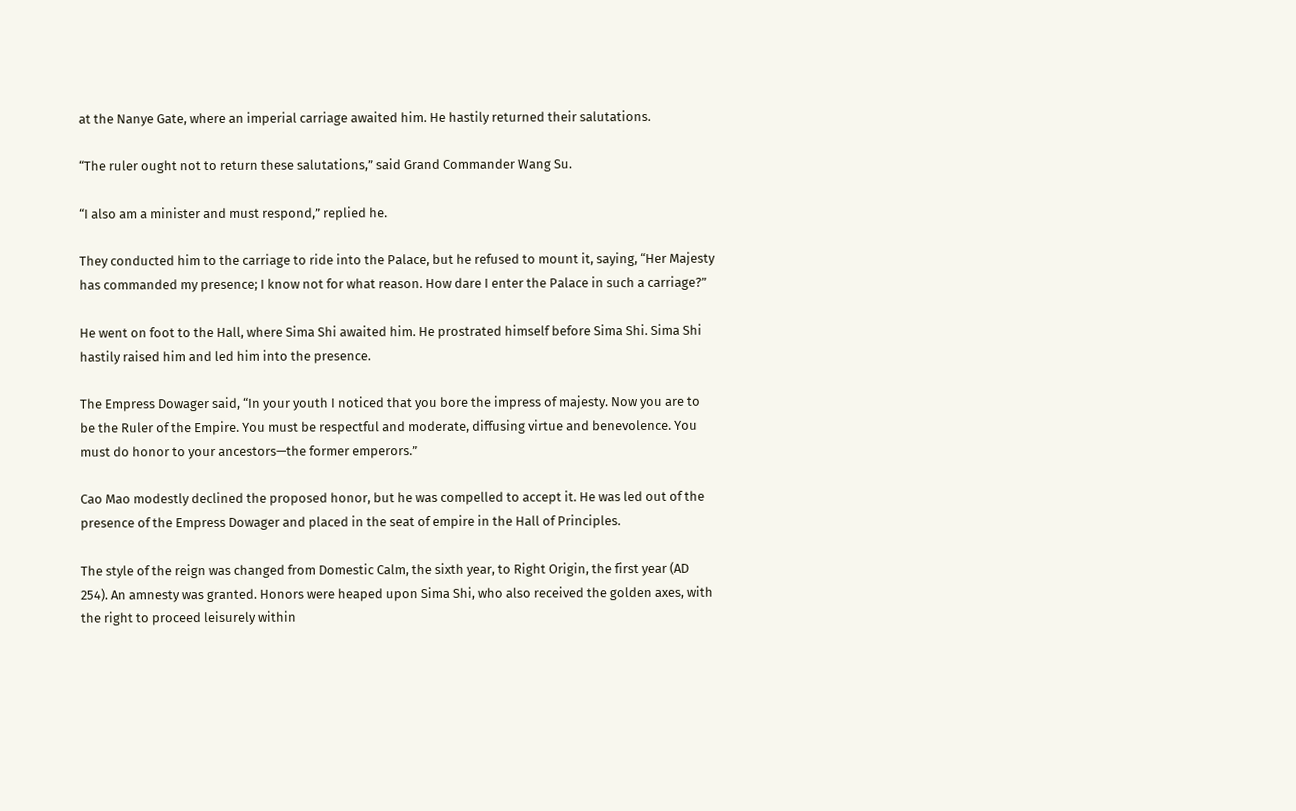at the Nanye Gate, where an imperial carriage awaited him. He hastily returned their salutations.

“The ruler ought not to return these salutations,” said Grand Commander Wang Su.

“I also am a minister and must respond,” replied he.

They conducted him to the carriage to ride into the Palace, but he refused to mount it, saying, “Her Majesty has commanded my presence; I know not for what reason. How dare I enter the Palace in such a carriage?”

He went on foot to the Hall, where Sima Shi awaited him. He prostrated himself before Sima Shi. Sima Shi hastily raised him and led him into the presence.

The Empress Dowager said, “In your youth I noticed that you bore the impress of majesty. Now you are to be the Ruler of the Empire. You must be respectful and moderate, diffusing virtue and benevolence. You must do honor to your ancestors—the former emperors.”

Cao Mao modestly declined the proposed honor, but he was compelled to accept it. He was led out of the presence of the Empress Dowager and placed in the seat of empire in the Hall of Principles.

The style of the reign was changed from Domestic Calm, the sixth year, to Right Origin, the first year (AD 254). An amnesty was granted. Honors were heaped upon Sima Shi, who also received the golden axes, with the right to proceed leisurely within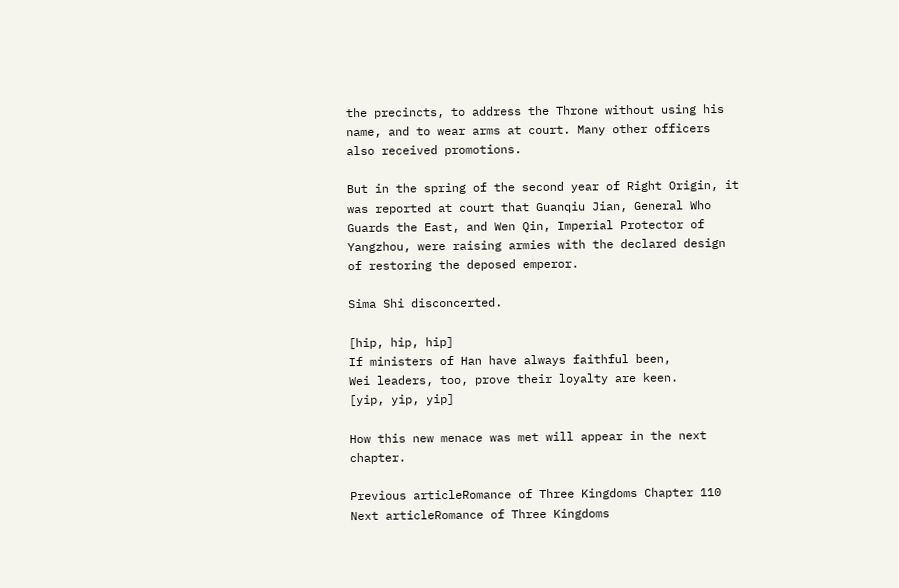the precincts, to address the Throne without using his name, and to wear arms at court. Many other officers also received promotions.

But in the spring of the second year of Right Origin, it was reported at court that Guanqiu Jian, General Who Guards the East, and Wen Qin, Imperial Protector of Yangzhou, were raising armies with the declared design of restoring the deposed emperor.

Sima Shi disconcerted.

[hip, hip, hip]
If ministers of Han have always faithful been,
Wei leaders, too, prove their loyalty are keen.
[yip, yip, yip]

How this new menace was met will appear in the next chapter.

Previous articleRomance of Three Kingdoms Chapter 110
Next articleRomance of Three Kingdoms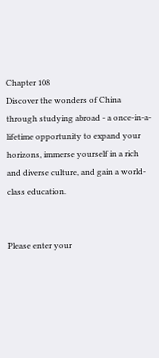Chapter 108
Discover the wonders of China through studying abroad - a once-in-a-lifetime opportunity to expand your horizons, immerse yourself in a rich and diverse culture, and gain a world-class education.


Please enter your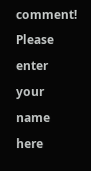comment!
Please enter your name here